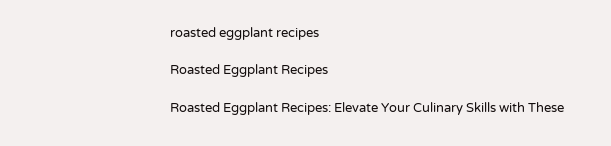roasted eggplant recipes

Roasted Eggplant Recipes

Roasted Eggplant Recipes: Elevate Your Culinary Skills with These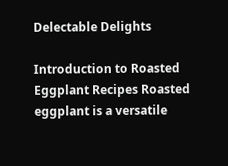Delectable Delights

Introduction to Roasted Eggplant Recipes Roasted eggplant is a versatile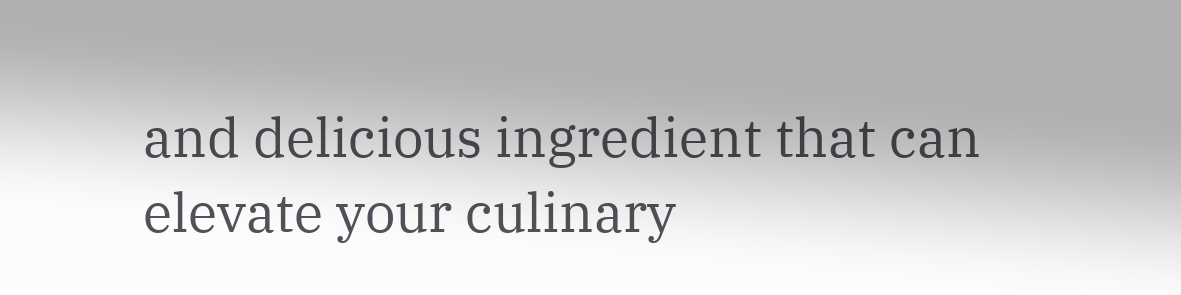and delicious ingredient that can elevate your culinary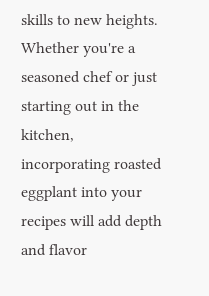skills to new heights. Whether you're a seasoned chef or just starting out in the kitchen, incorporating roasted eggplant into your recipes will add depth and flavor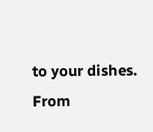to your dishes. From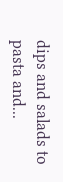dips and salads to pasta and...